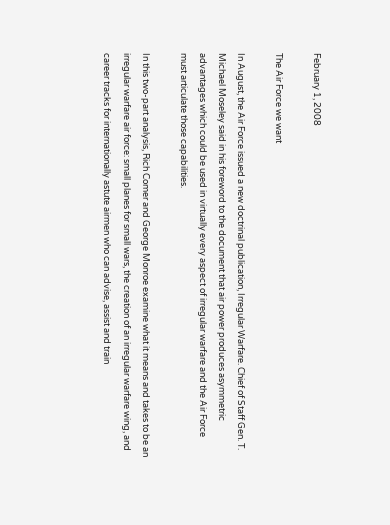February 1, 2008

The Air Force we want

In August, the Air Force issued a new doctrinal publication, Irregular Warfare. Chief of Staff Gen. T. Michael Moseley said in his foreword to the document that air power produces asymmetric advantages which could be used in virtually every aspect of irregular warfare and the Air Force must articulate those capabilities.

In this two-part analysis, Rich Comer and George Monroe examine what it means and takes to be an irregular warfare air force: small planes for small wars, the creation of an irregular warfare wing, and career tracks for internationally astute airmen who can advise, assist and train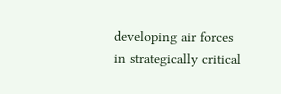developing air forces in strategically critical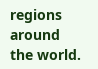regions around the world.